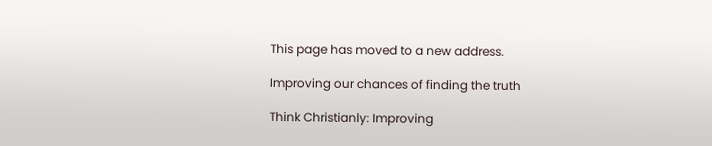This page has moved to a new address.

Improving our chances of finding the truth

Think Christianly: Improving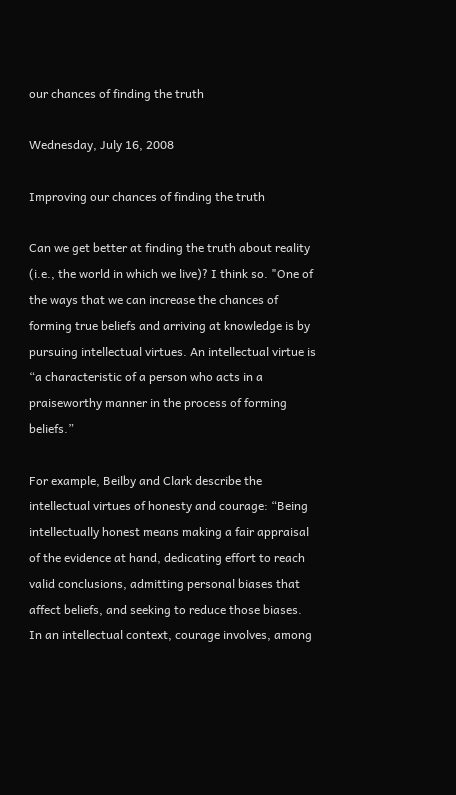our chances of finding the truth

Wednesday, July 16, 2008

Improving our chances of finding the truth

Can we get better at finding the truth about reality (i.e., the world in which we live)? I think so. "One of the ways that we can increase the chances of forming true beliefs and arriving at knowledge is by pursuing intellectual virtues. An intellectual virtue is “a characteristic of a person who acts in a praiseworthy manner in the process of forming beliefs.”

For example, Beilby and Clark describe the intellectual virtues of honesty and courage: “Being intellectually honest means making a fair appraisal of the evidence at hand, dedicating effort to reach valid conclusions, admitting personal biases that affect beliefs, and seeking to reduce those biases. In an intellectual context, courage involves, among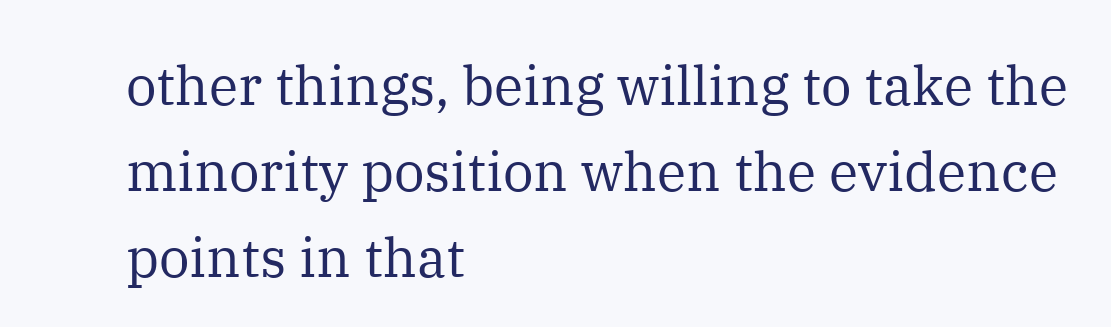other things, being willing to take the minority position when the evidence points in that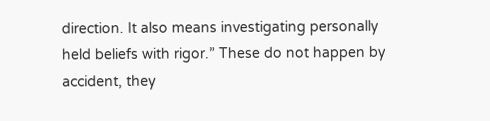direction. It also means investigating personally held beliefs with rigor.” These do not happen by accident, they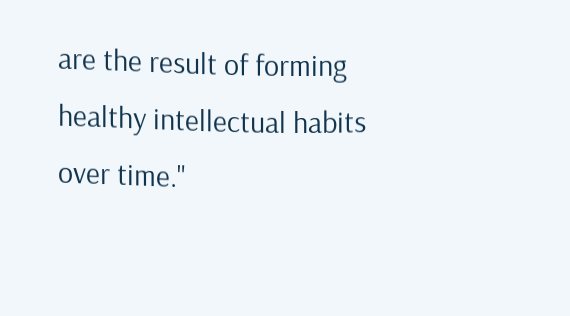are the result of forming healthy intellectual habits over time."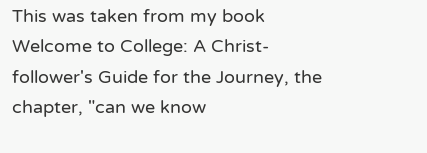This was taken from my book Welcome to College: A Christ-follower's Guide for the Journey, the chapter, "can we know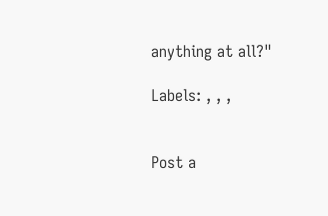anything at all?"

Labels: , , ,


Post a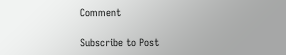Comment

Subscribe to Post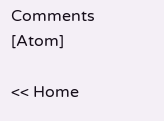Comments [Atom]

<< Home